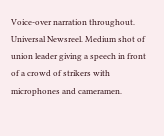Voice-over narration throughout. Universal Newsreel. Medium shot of union leader giving a speech in front of a crowd of strikers with microphones and cameramen.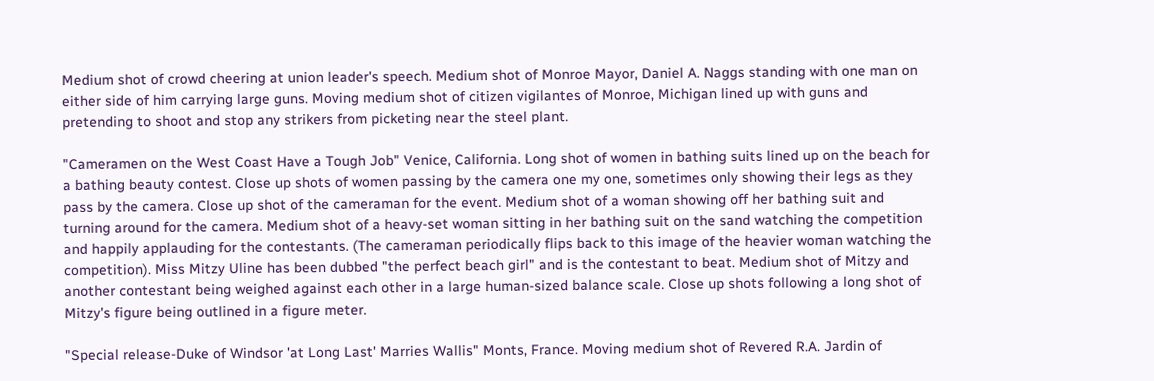Medium shot of crowd cheering at union leader's speech. Medium shot of Monroe Mayor, Daniel A. Naggs standing with one man on either side of him carrying large guns. Moving medium shot of citizen vigilantes of Monroe, Michigan lined up with guns and pretending to shoot and stop any strikers from picketing near the steel plant.

"Cameramen on the West Coast Have a Tough Job" Venice, California. Long shot of women in bathing suits lined up on the beach for a bathing beauty contest. Close up shots of women passing by the camera one my one, sometimes only showing their legs as they pass by the camera. Close up shot of the cameraman for the event. Medium shot of a woman showing off her bathing suit and turning around for the camera. Medium shot of a heavy-set woman sitting in her bathing suit on the sand watching the competition and happily applauding for the contestants. (The cameraman periodically flips back to this image of the heavier woman watching the competition). Miss Mitzy Uline has been dubbed "the perfect beach girl" and is the contestant to beat. Medium shot of Mitzy and another contestant being weighed against each other in a large human-sized balance scale. Close up shots following a long shot of Mitzy's figure being outlined in a figure meter.

"Special release-Duke of Windsor 'at Long Last' Marries Wallis" Monts, France. Moving medium shot of Revered R.A. Jardin of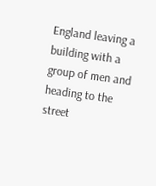England leaving a building with a group of men and heading to the street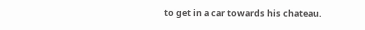to get in a car towards his chateau.